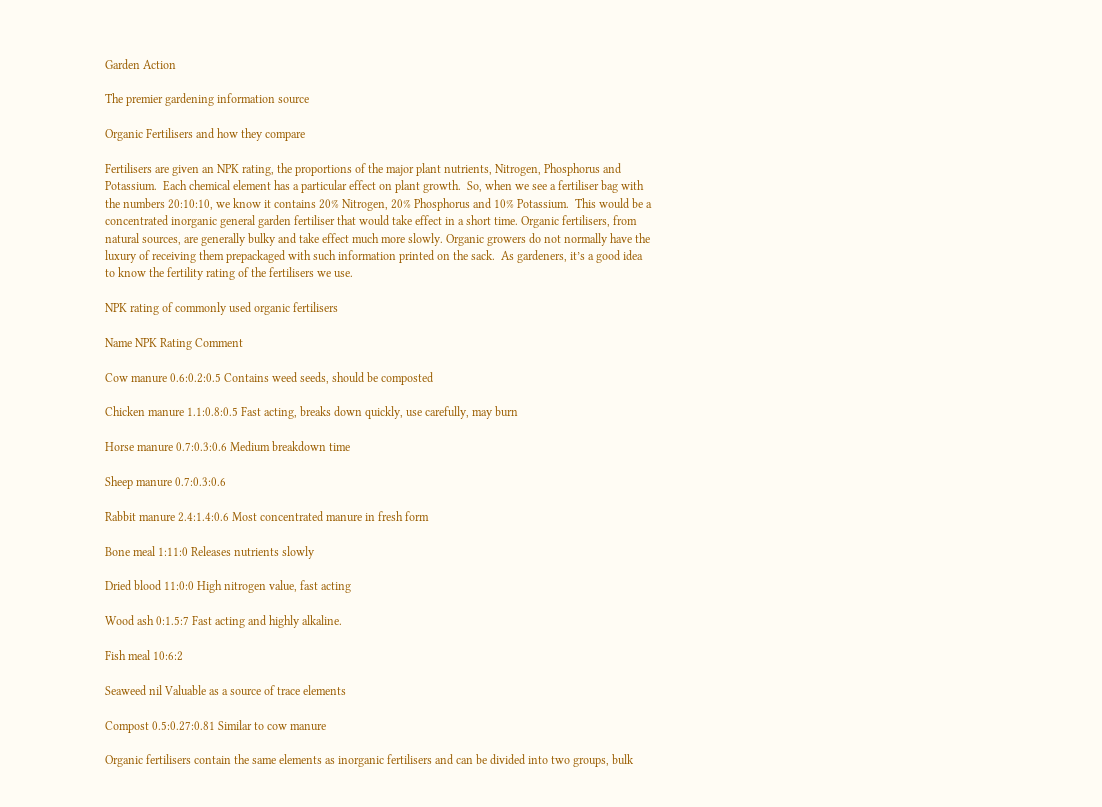Garden Action

The premier gardening information source

Organic Fertilisers and how they compare

Fertilisers are given an NPK rating, the proportions of the major plant nutrients, Nitrogen, Phosphorus and Potassium.  Each chemical element has a particular effect on plant growth.  So, when we see a fertiliser bag with the numbers 20:10:10, we know it contains 20% Nitrogen, 20% Phosphorus and 10% Potassium.  This would be a concentrated inorganic general garden fertiliser that would take effect in a short time. Organic fertilisers, from natural sources, are generally bulky and take effect much more slowly. Organic growers do not normally have the luxury of receiving them prepackaged with such information printed on the sack.  As gardeners, it’s a good idea to know the fertility rating of the fertilisers we use.

NPK rating of commonly used organic fertilisers

Name NPK Rating Comment

Cow manure 0.6:0.2:0.5 Contains weed seeds, should be composted

Chicken manure 1.1:0.8:0.5 Fast acting, breaks down quickly, use carefully, may burn

Horse manure 0.7:0.3:0.6 Medium breakdown time

Sheep manure 0.7:0.3:0.6

Rabbit manure 2.4:1.4:0.6 Most concentrated manure in fresh form

Bone meal 1:11:0 Releases nutrients slowly

Dried blood 11:0:0 High nitrogen value, fast acting

Wood ash 0:1.5:7 Fast acting and highly alkaline.

Fish meal 10:6:2

Seaweed nil Valuable as a source of trace elements

Compost 0.5:0.27:0.81 Similar to cow manure

Organic fertilisers contain the same elements as inorganic fertilisers and can be divided into two groups, bulk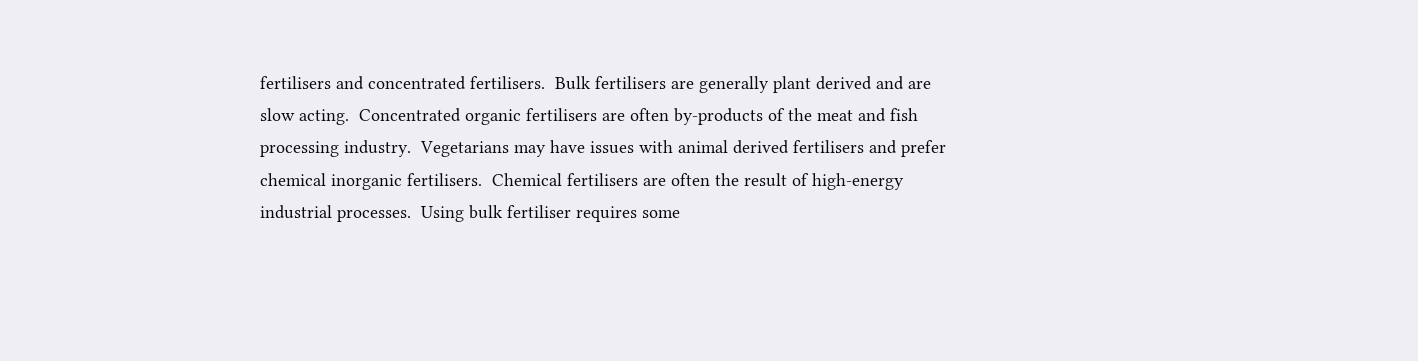fertilisers and concentrated fertilisers.  Bulk fertilisers are generally plant derived and are slow acting.  Concentrated organic fertilisers are often by-products of the meat and fish processing industry.  Vegetarians may have issues with animal derived fertilisers and prefer chemical inorganic fertilisers.  Chemical fertilisers are often the result of high-energy industrial processes.  Using bulk fertiliser requires some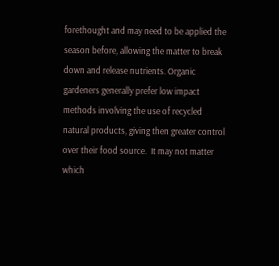forethought and may need to be applied the season before, allowing the matter to break down and release nutrients. Organic gardeners generally prefer low impact methods involving the use of recycled natural products, giving then greater control over their food source.  It may not matter which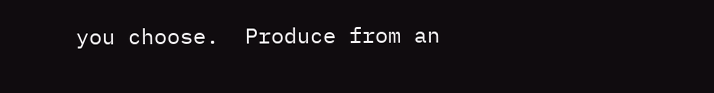you choose.  Produce from an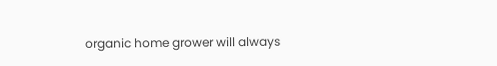organic home grower will always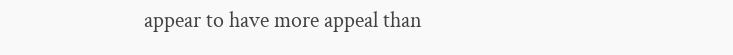appear to have more appeal than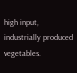high input, industrially produced vegetables.